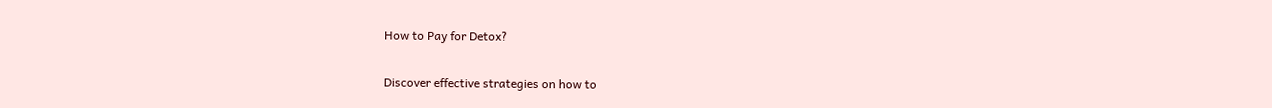How to Pay for Detox?

Discover effective strategies on how to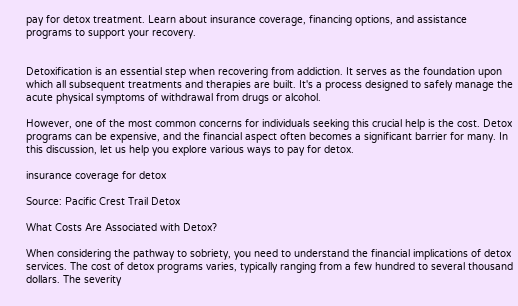pay for detox treatment. Learn about insurance coverage, financing options, and assistance programs to support your recovery.


Detoxification is an essential step when recovering from addiction. It serves as the foundation upon which all subsequent treatments and therapies are built. It's a process designed to safely manage the acute physical symptoms of withdrawal from drugs or alcohol.

However, one of the most common concerns for individuals seeking this crucial help is the cost. Detox programs can be expensive, and the financial aspect often becomes a significant barrier for many. In this discussion, let us help you explore various ways to pay for detox.

insurance coverage for detox

Source: Pacific Crest Trail Detox

What Costs Are Associated with Detox?

When considering the pathway to sobriety, you need to understand the financial implications of detox services. The cost of detox programs varies, typically ranging from a few hundred to several thousand dollars. The severity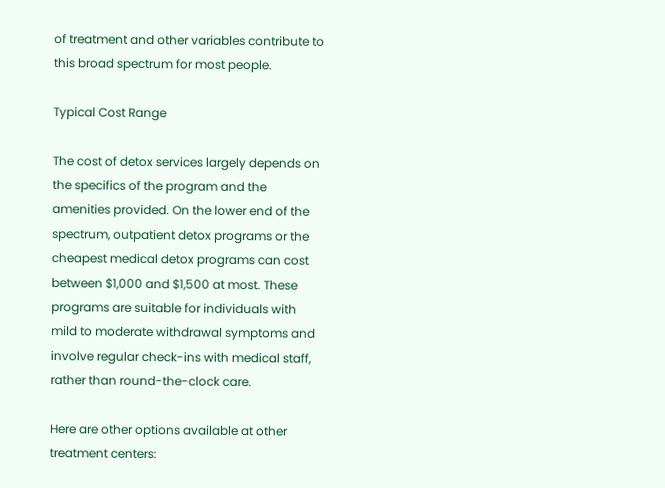of treatment and other variables contribute to this broad spectrum for most people.

Typical Cost Range

The cost of detox services largely depends on the specifics of the program and the amenities provided. On the lower end of the spectrum, outpatient detox programs or the cheapest medical detox programs can cost between $1,000 and $1,500 at most. These programs are suitable for individuals with mild to moderate withdrawal symptoms and involve regular check-ins with medical staff, rather than round-the-clock care.

Here are other options available at other treatment centers: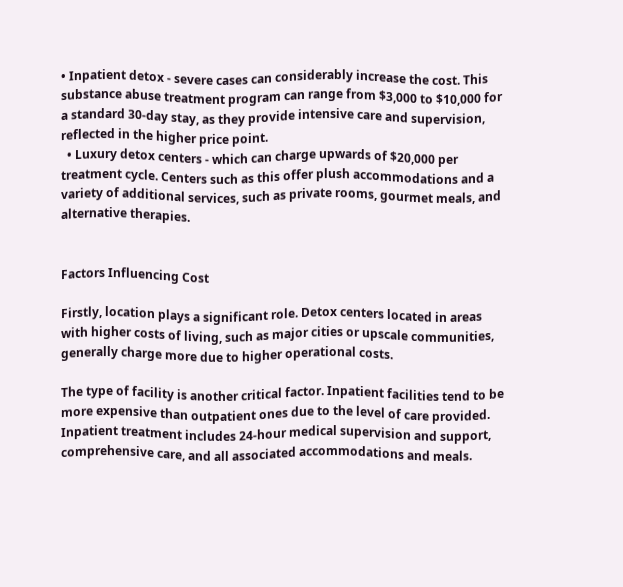• Inpatient detox - severe cases can considerably increase the cost. This substance abuse treatment program can range from $3,000 to $10,000 for a standard 30-day stay, as they provide intensive care and supervision, reflected in the higher price point.
  • Luxury detox centers - which can charge upwards of $20,000 per treatment cycle. Centers such as this offer plush accommodations and a variety of additional services, such as private rooms, gourmet meals, and alternative therapies.


Factors Influencing Cost

Firstly, location plays a significant role. Detox centers located in areas with higher costs of living, such as major cities or upscale communities, generally charge more due to higher operational costs.

The type of facility is another critical factor. Inpatient facilities tend to be more expensive than outpatient ones due to the level of care provided. Inpatient treatment includes 24-hour medical supervision and support, comprehensive care, and all associated accommodations and meals.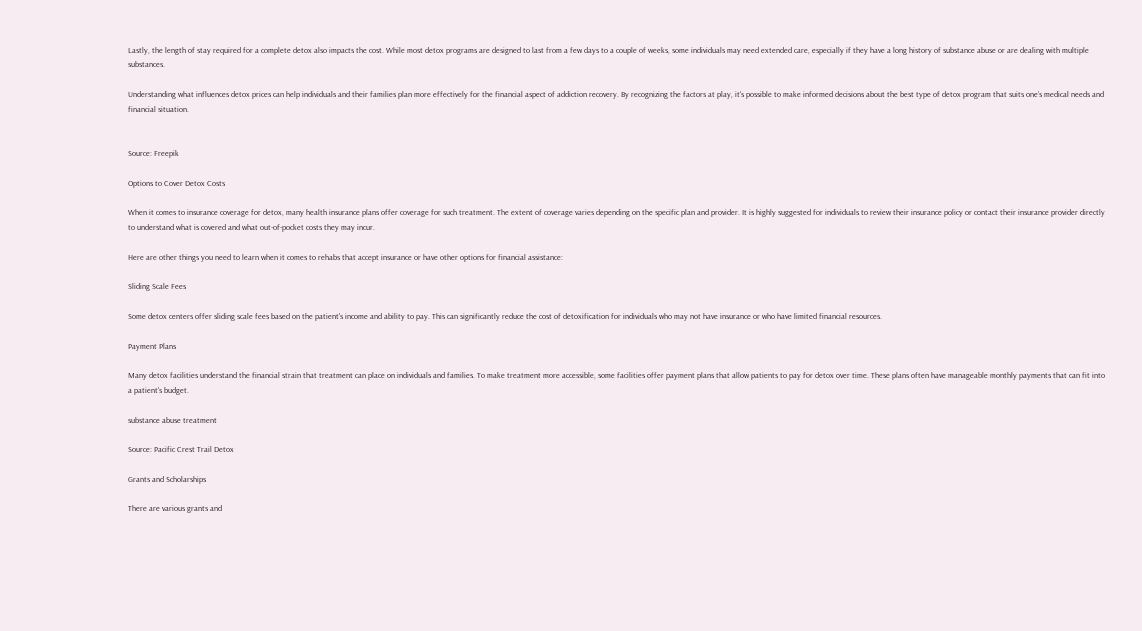Lastly, the length of stay required for a complete detox also impacts the cost. While most detox programs are designed to last from a few days to a couple of weeks, some individuals may need extended care, especially if they have a long history of substance abuse or are dealing with multiple substances.

Understanding what influences detox prices can help individuals and their families plan more effectively for the financial aspect of addiction recovery. By recognizing the factors at play, it's possible to make informed decisions about the best type of detox program that suits one’s medical needs and financial situation.


Source: Freepik

Options to Cover Detox Costs

When it comes to insurance coverage for detox, many health insurance plans offer coverage for such treatment. The extent of coverage varies depending on the specific plan and provider. It is highly suggested for individuals to review their insurance policy or contact their insurance provider directly to understand what is covered and what out-of-pocket costs they may incur.

Here are other things you need to learn when it comes to rehabs that accept insurance or have other options for financial assistance:

Sliding Scale Fees

Some detox centers offer sliding scale fees based on the patient's income and ability to pay. This can significantly reduce the cost of detoxification for individuals who may not have insurance or who have limited financial resources.

Payment Plans

Many detox facilities understand the financial strain that treatment can place on individuals and families. To make treatment more accessible, some facilities offer payment plans that allow patients to pay for detox over time. These plans often have manageable monthly payments that can fit into a patient's budget.

substance abuse treatment

Source: Pacific Crest Trail Detox

Grants and Scholarships

There are various grants and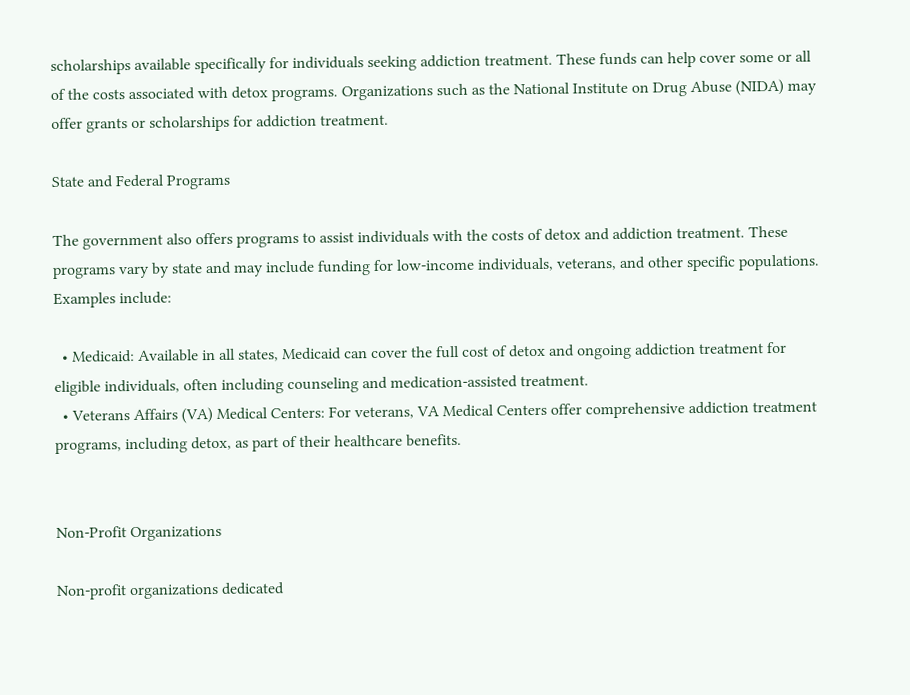scholarships available specifically for individuals seeking addiction treatment. These funds can help cover some or all of the costs associated with detox programs. Organizations such as the National Institute on Drug Abuse (NIDA) may offer grants or scholarships for addiction treatment.

State and Federal Programs

The government also offers programs to assist individuals with the costs of detox and addiction treatment. These programs vary by state and may include funding for low-income individuals, veterans, and other specific populations. Examples include:

  • Medicaid: Available in all states, Medicaid can cover the full cost of detox and ongoing addiction treatment for eligible individuals, often including counseling and medication-assisted treatment.
  • Veterans Affairs (VA) Medical Centers: For veterans, VA Medical Centers offer comprehensive addiction treatment programs, including detox, as part of their healthcare benefits.


Non-Profit Organizations

Non-profit organizations dedicated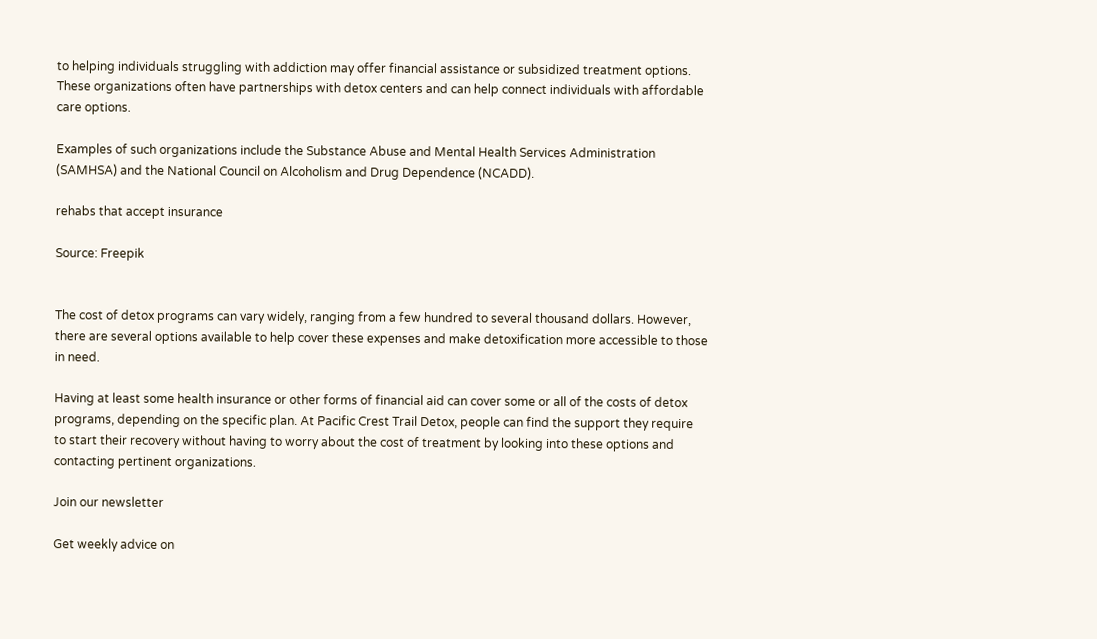to helping individuals struggling with addiction may offer financial assistance or subsidized treatment options. These organizations often have partnerships with detox centers and can help connect individuals with affordable care options.

Examples of such organizations include the Substance Abuse and Mental Health Services Administration (SAMHSA) and the National Council on Alcoholism and Drug Dependence (NCADD).

rehabs that accept insurance

Source: Freepik


The cost of detox programs can vary widely, ranging from a few hundred to several thousand dollars. However, there are several options available to help cover these expenses and make detoxification more accessible to those in need.

Having at least some health insurance or other forms of financial aid can cover some or all of the costs of detox programs, depending on the specific plan. At Pacific Crest Trail Detox, people can find the support they require to start their recovery without having to worry about the cost of treatment by looking into these options and contacting pertinent organizations.

Join our newsletter

Get weekly advice on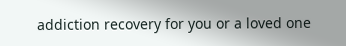addiction recovery for you or a loved one